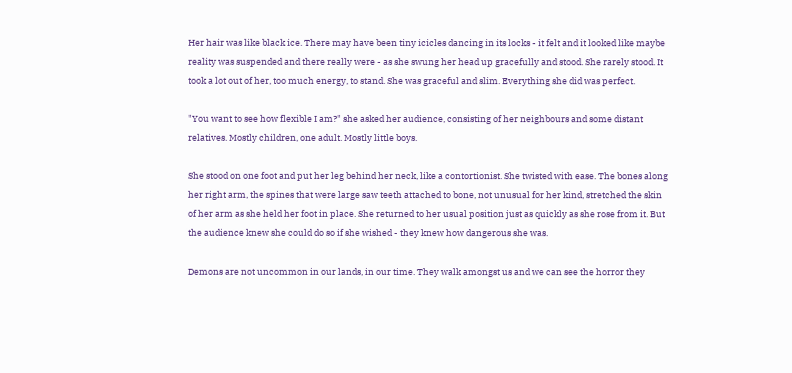Her hair was like black ice. There may have been tiny icicles dancing in its locks - it felt and it looked like maybe reality was suspended and there really were - as she swung her head up gracefully and stood. She rarely stood. It took a lot out of her, too much energy, to stand. She was graceful and slim. Everything she did was perfect.

"You want to see how flexible I am?" she asked her audience, consisting of her neighbours and some distant relatives. Mostly children, one adult. Mostly little boys.

She stood on one foot and put her leg behind her neck, like a contortionist. She twisted with ease. The bones along her right arm, the spines that were large saw teeth attached to bone, not unusual for her kind, stretched the skin of her arm as she held her foot in place. She returned to her usual position just as quickly as she rose from it. But the audience knew she could do so if she wished - they knew how dangerous she was.

Demons are not uncommon in our lands, in our time. They walk amongst us and we can see the horror they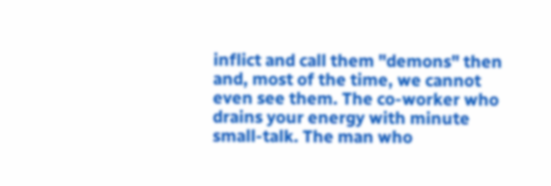inflict and call them "demons" then and, most of the time, we cannot even see them. The co-worker who drains your energy with minute small-talk. The man who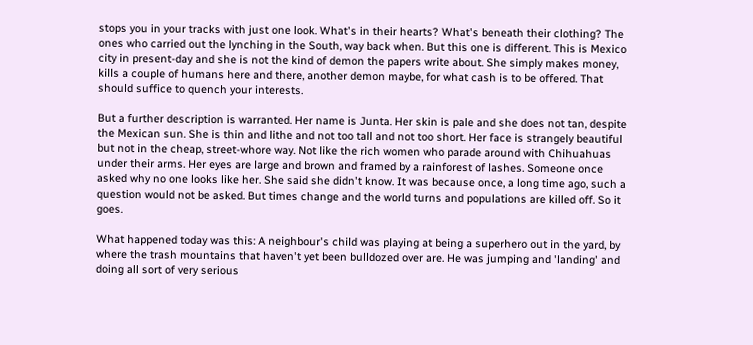stops you in your tracks with just one look. What's in their hearts? What's beneath their clothing? The ones who carried out the lynching in the South, way back when. But this one is different. This is Mexico city in present-day and she is not the kind of demon the papers write about. She simply makes money, kills a couple of humans here and there, another demon maybe, for what cash is to be offered. That should suffice to quench your interests.

But a further description is warranted. Her name is Junta. Her skin is pale and she does not tan, despite the Mexican sun. She is thin and lithe and not too tall and not too short. Her face is strangely beautiful but not in the cheap, street-whore way. Not like the rich women who parade around with Chihuahuas under their arms. Her eyes are large and brown and framed by a rainforest of lashes. Someone once asked why no one looks like her. She said she didn't know. It was because once, a long time ago, such a question would not be asked. But times change and the world turns and populations are killed off. So it goes.

What happened today was this: A neighbour's child was playing at being a superhero out in the yard, by where the trash mountains that haven't yet been bulldozed over are. He was jumping and 'landing' and doing all sort of very serious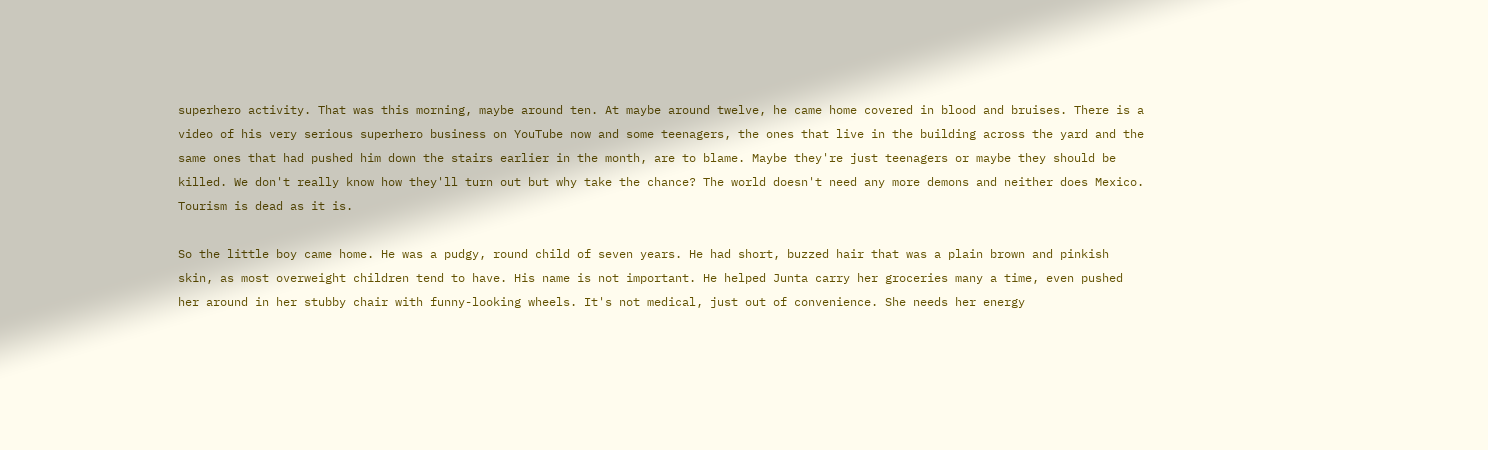superhero activity. That was this morning, maybe around ten. At maybe around twelve, he came home covered in blood and bruises. There is a video of his very serious superhero business on YouTube now and some teenagers, the ones that live in the building across the yard and the same ones that had pushed him down the stairs earlier in the month, are to blame. Maybe they're just teenagers or maybe they should be killed. We don't really know how they'll turn out but why take the chance? The world doesn't need any more demons and neither does Mexico. Tourism is dead as it is.

So the little boy came home. He was a pudgy, round child of seven years. He had short, buzzed hair that was a plain brown and pinkish skin, as most overweight children tend to have. His name is not important. He helped Junta carry her groceries many a time, even pushed her around in her stubby chair with funny-looking wheels. It's not medical, just out of convenience. She needs her energy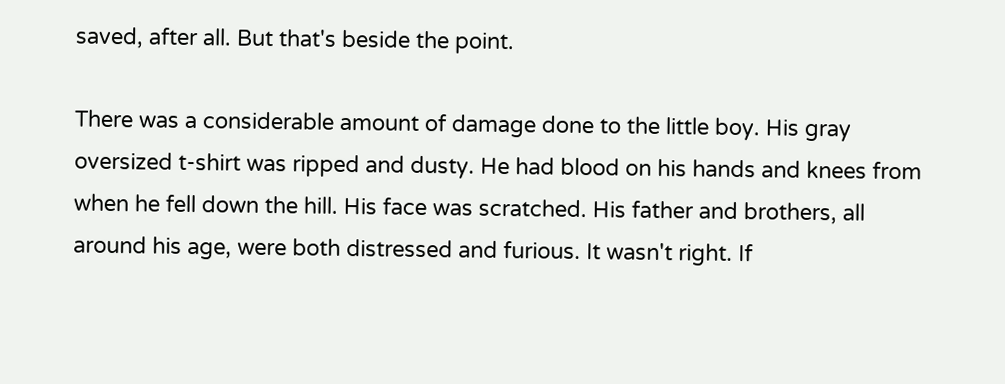saved, after all. But that's beside the point.

There was a considerable amount of damage done to the little boy. His gray oversized t-shirt was ripped and dusty. He had blood on his hands and knees from when he fell down the hill. His face was scratched. His father and brothers, all around his age, were both distressed and furious. It wasn't right. If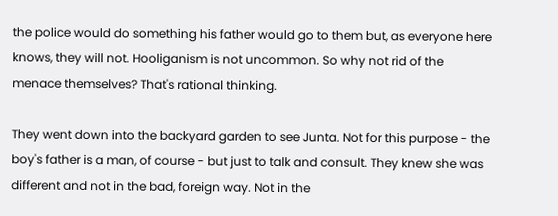the police would do something his father would go to them but, as everyone here knows, they will not. Hooliganism is not uncommon. So why not rid of the menace themselves? That's rational thinking.

They went down into the backyard garden to see Junta. Not for this purpose - the boy's father is a man, of course - but just to talk and consult. They knew she was different and not in the bad, foreign way. Not in the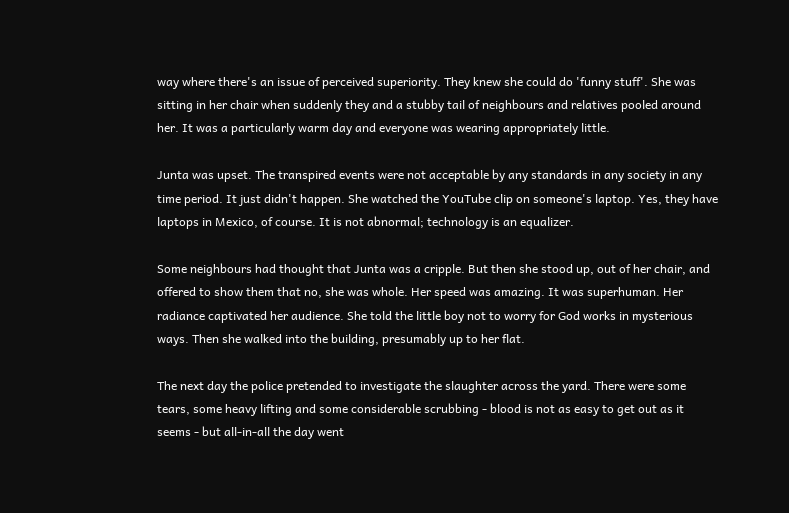way where there's an issue of perceived superiority. They knew she could do 'funny stuff'. She was sitting in her chair when suddenly they and a stubby tail of neighbours and relatives pooled around her. It was a particularly warm day and everyone was wearing appropriately little.

Junta was upset. The transpired events were not acceptable by any standards in any society in any time period. It just didn't happen. She watched the YouTube clip on someone's laptop. Yes, they have laptops in Mexico, of course. It is not abnormal; technology is an equalizer.

Some neighbours had thought that Junta was a cripple. But then she stood up, out of her chair, and offered to show them that no, she was whole. Her speed was amazing. It was superhuman. Her radiance captivated her audience. She told the little boy not to worry for God works in mysterious ways. Then she walked into the building, presumably up to her flat.

The next day the police pretended to investigate the slaughter across the yard. There were some tears, some heavy lifting and some considerable scrubbing - blood is not as easy to get out as it seems - but all-in-all the day went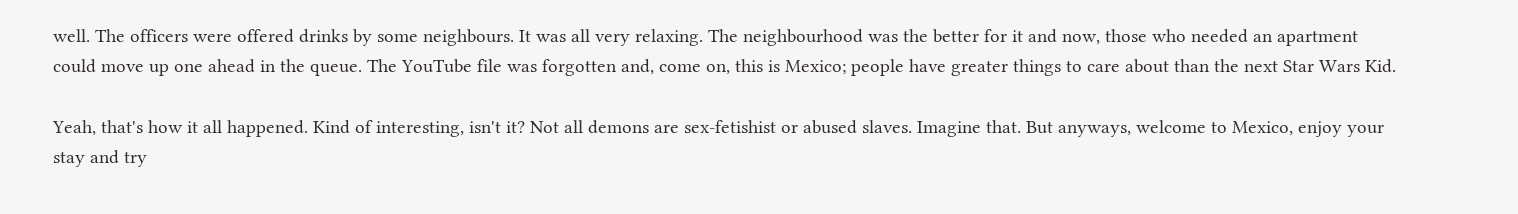well. The officers were offered drinks by some neighbours. It was all very relaxing. The neighbourhood was the better for it and now, those who needed an apartment could move up one ahead in the queue. The YouTube file was forgotten and, come on, this is Mexico; people have greater things to care about than the next Star Wars Kid.

Yeah, that's how it all happened. Kind of interesting, isn't it? Not all demons are sex-fetishist or abused slaves. Imagine that. But anyways, welcome to Mexico, enjoy your stay and try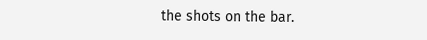the shots on the bar.